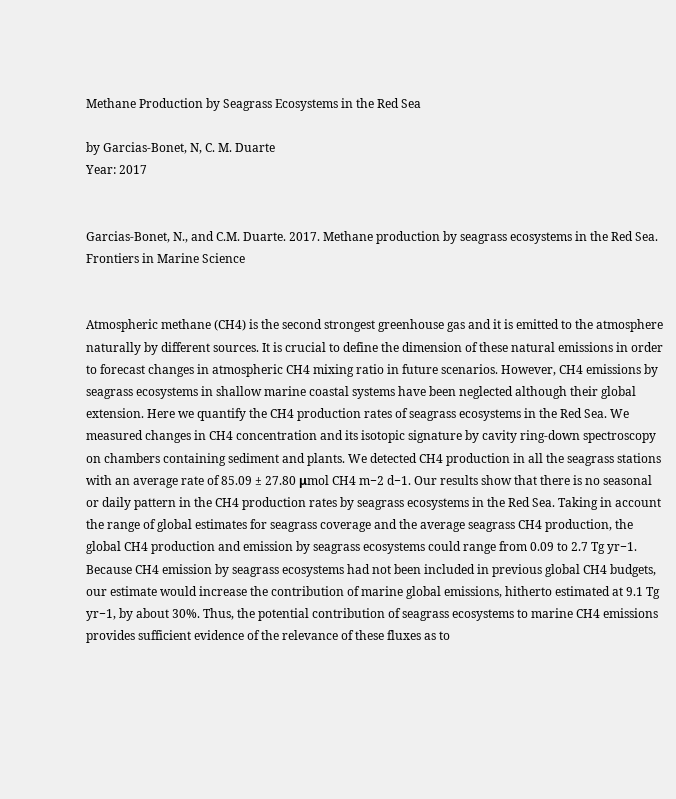Methane Production by Seagrass Ecosystems in the Red Sea

by Garcias-Bonet, N, C. M. Duarte
Year: 2017


Garcias-Bonet, N., and C.M. Duarte. 2017. Methane production by seagrass ecosystems in the Red Sea.  Frontiers in Marine Science


Atmospheric methane (CH4) is the second strongest greenhouse gas and it is emitted to the atmosphere naturally by different sources. It is crucial to define the dimension of these natural emissions in order to forecast changes in atmospheric CH4 mixing ratio in future scenarios. However, CH4 emissions by seagrass ecosystems in shallow marine coastal systems have been neglected although their global extension. Here we quantify the CH4 production rates of seagrass ecosystems in the Red Sea. We measured changes in CH4 concentration and its isotopic signature by cavity ring-down spectroscopy on chambers containing sediment and plants. We detected CH4 production in all the seagrass stations with an average rate of 85.09 ± 27.80 μmol CH4 m−2 d−1. Our results show that there is no seasonal or daily pattern in the CH4 production rates by seagrass ecosystems in the Red Sea. Taking in account the range of global estimates for seagrass coverage and the average seagrass CH4 production, the global CH4 production and emission by seagrass ecosystems could range from 0.09 to 2.7 Tg yr−1. Because CH4 emission by seagrass ecosystems had not been included in previous global CH4 budgets, our estimate would increase the contribution of marine global emissions, hitherto estimated at 9.1 Tg yr−1, by about 30%. Thus, the potential contribution of seagrass ecosystems to marine CH4 emissions provides sufficient evidence of the relevance of these fluxes as to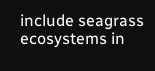include seagrass ecosystems in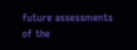future assessments of the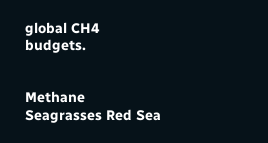global CH4 budgets.


Methane Seagrasses Red Sea